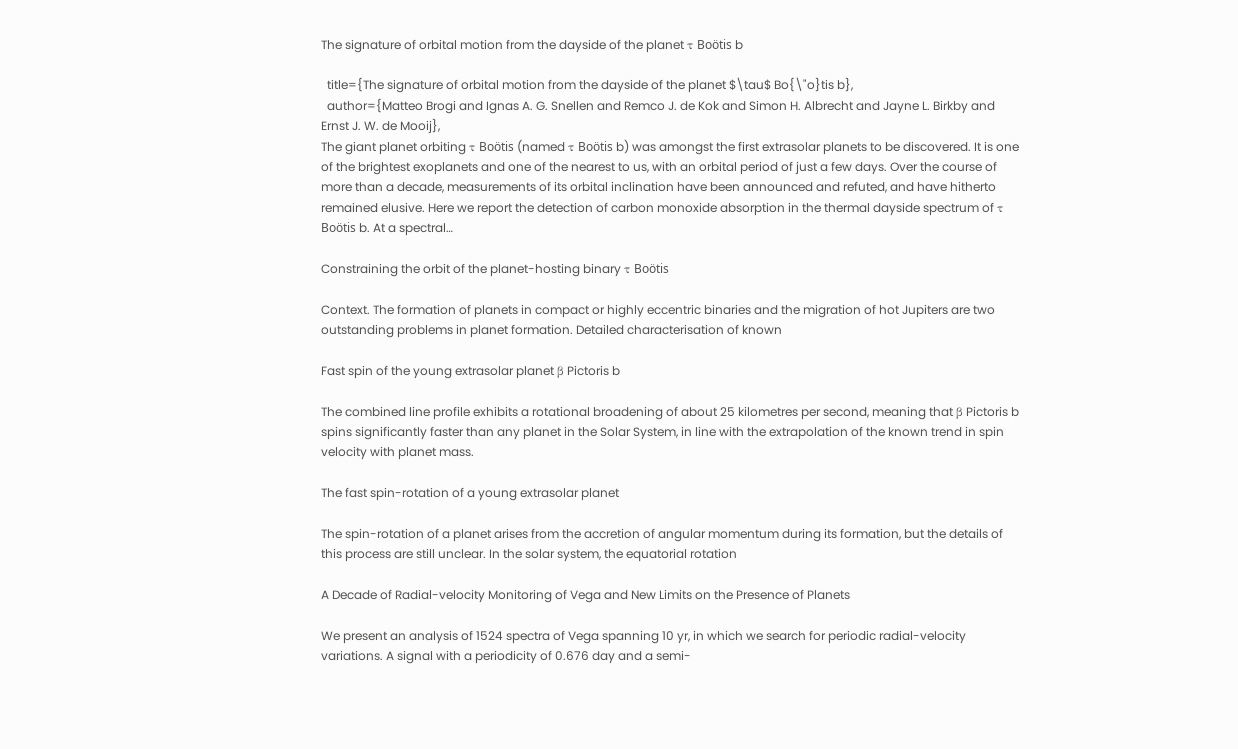The signature of orbital motion from the dayside of the planet τ Boötis b

  title={The signature of orbital motion from the dayside of the planet $\tau$ Bo{\"o}tis b},
  author={Matteo Brogi and Ignas A. G. Snellen and Remco J. de Kok and Simon H. Albrecht and Jayne L. Birkby and Ernst J. W. de Mooij},
The giant planet orbiting τ Boötis (named τ Boötis b) was amongst the first extrasolar planets to be discovered. It is one of the brightest exoplanets and one of the nearest to us, with an orbital period of just a few days. Over the course of more than a decade, measurements of its orbital inclination have been announced and refuted, and have hitherto remained elusive. Here we report the detection of carbon monoxide absorption in the thermal dayside spectrum of τ Boötis b. At a spectral…

Constraining the orbit of the planet-hosting binary τ Boötis

Context. The formation of planets in compact or highly eccentric binaries and the migration of hot Jupiters are two outstanding problems in planet formation. Detailed characterisation of known

Fast spin of the young extrasolar planet β Pictoris b

The combined line profile exhibits a rotational broadening of about 25 kilometres per second, meaning that β Pictoris b spins significantly faster than any planet in the Solar System, in line with the extrapolation of the known trend in spin velocity with planet mass.

The fast spin-rotation of a young extrasolar planet

The spin-rotation of a planet arises from the accretion of angular momentum during its formation, but the details of this process are still unclear. In the solar system, the equatorial rotation

A Decade of Radial-velocity Monitoring of Vega and New Limits on the Presence of Planets

We present an analysis of 1524 spectra of Vega spanning 10 yr, in which we search for periodic radial-velocity variations. A signal with a periodicity of 0.676 day and a semi-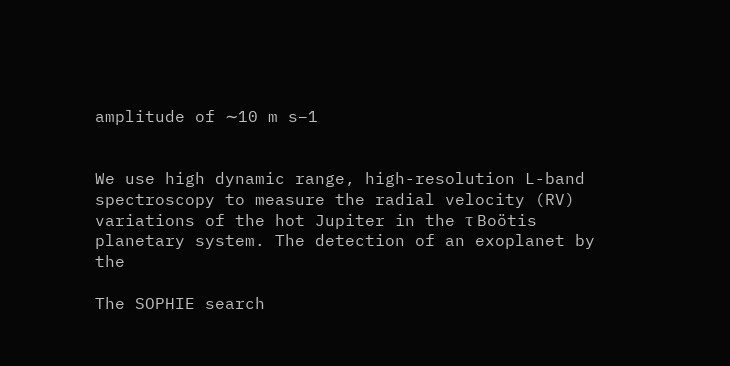amplitude of ∼10 m s−1


We use high dynamic range, high-resolution L-band spectroscopy to measure the radial velocity (RV) variations of the hot Jupiter in the τ Boötis planetary system. The detection of an exoplanet by the

The SOPHIE search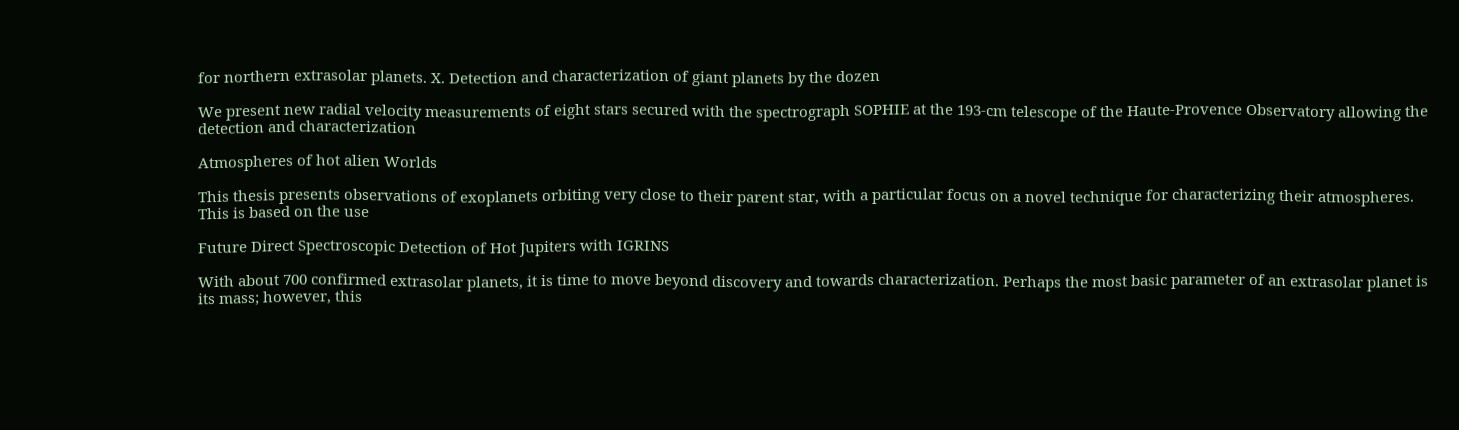for northern extrasolar planets. X. Detection and characterization of giant planets by the dozen

We present new radial velocity measurements of eight stars secured with the spectrograph SOPHIE at the 193-cm telescope of the Haute-Provence Observatory allowing the detection and characterization

Atmospheres of hot alien Worlds

This thesis presents observations of exoplanets orbiting very close to their parent star, with a particular focus on a novel technique for characterizing their atmospheres. This is based on the use

Future Direct Spectroscopic Detection of Hot Jupiters with IGRINS

With about 700 confirmed extrasolar planets, it is time to move beyond discovery and towards characterization. Perhaps the most basic parameter of an extrasolar planet is its mass; however, this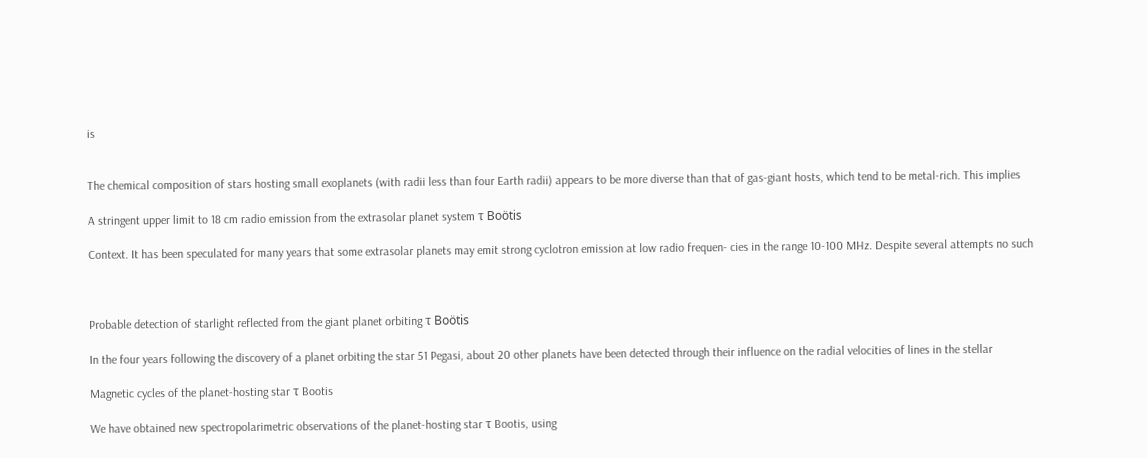is


The chemical composition of stars hosting small exoplanets (with radii less than four Earth radii) appears to be more diverse than that of gas-giant hosts, which tend to be metal-rich. This implies

A stringent upper limit to 18 cm radio emission from the extrasolar planet system τ Boötis

Context. It has been speculated for many years that some extrasolar planets may emit strong cyclotron emission at low radio frequen- cies in the range 10-100 MHz. Despite several attempts no such



Probable detection of starlight reflected from the giant planet orbiting τ Boötis

In the four years following the discovery of a planet orbiting the star 51 Pegasi, about 20 other planets have been detected through their influence on the radial velocities of lines in the stellar

Magnetic cycles of the planet-hosting star τ Bootis

We have obtained new spectropolarimetric observations of the planet-hosting star τ Bootis, using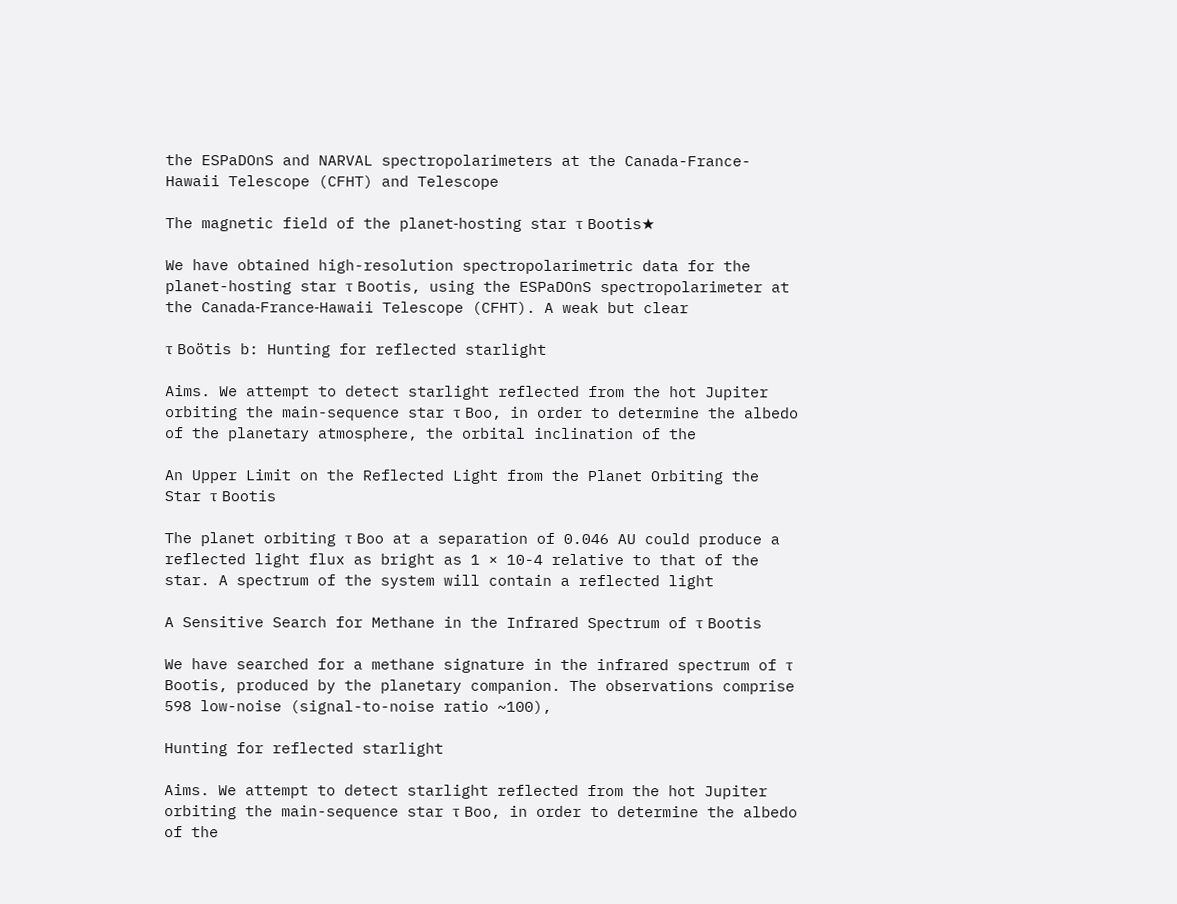the ESPaDOnS and NARVAL spectropolarimeters at the Canada-France-Hawaii Telescope (CFHT) and Telescope

The magnetic field of the planet‐hosting star τ Bootis★

We have obtained high-resolution spectropolarimetric data for the planet-hosting star τ Bootis, using the ESPaDOnS spectropolarimeter at the Canada‐France‐Hawaii Telescope (CFHT). A weak but clear

τ Boötis b: Hunting for reflected starlight

Aims. We attempt to detect starlight reflected from the hot Jupiter orbiting the main-sequence star τ Boo, in order to determine the albedo of the planetary atmosphere, the orbital inclination of the

An Upper Limit on the Reflected Light from the Planet Orbiting the Star τ Bootis

The planet orbiting τ Boo at a separation of 0.046 AU could produce a reflected light flux as bright as 1 × 10-4 relative to that of the star. A spectrum of the system will contain a reflected light

A Sensitive Search for Methane in the Infrared Spectrum of τ Bootis

We have searched for a methane signature in the infrared spectrum of τ Bootis, produced by the planetary companion. The observations comprise 598 low-noise (signal-to-noise ratio ~100),

Hunting for reflected starlight

Aims. We attempt to detect starlight reflected from the hot Jupiter orbiting the main-sequence star τ Boo, in order to determine the albedo of the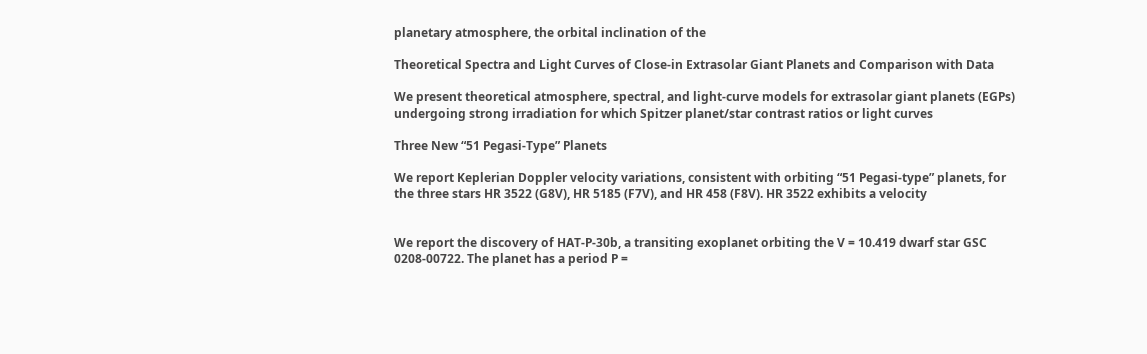planetary atmosphere, the orbital inclination of the

Theoretical Spectra and Light Curves of Close-in Extrasolar Giant Planets and Comparison with Data

We present theoretical atmosphere, spectral, and light-curve models for extrasolar giant planets (EGPs) undergoing strong irradiation for which Spitzer planet/star contrast ratios or light curves

Three New “51 Pegasi-Type” Planets

We report Keplerian Doppler velocity variations, consistent with orbiting “51 Pegasi-type” planets, for the three stars HR 3522 (G8V), HR 5185 (F7V), and HR 458 (F8V). HR 3522 exhibits a velocity


We report the discovery of HAT-P-30b, a transiting exoplanet orbiting the V = 10.419 dwarf star GSC 0208-00722. The planet has a period P =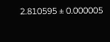2.810595 ± 0.000005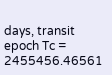days, transit epoch Tc = 2455456.46561